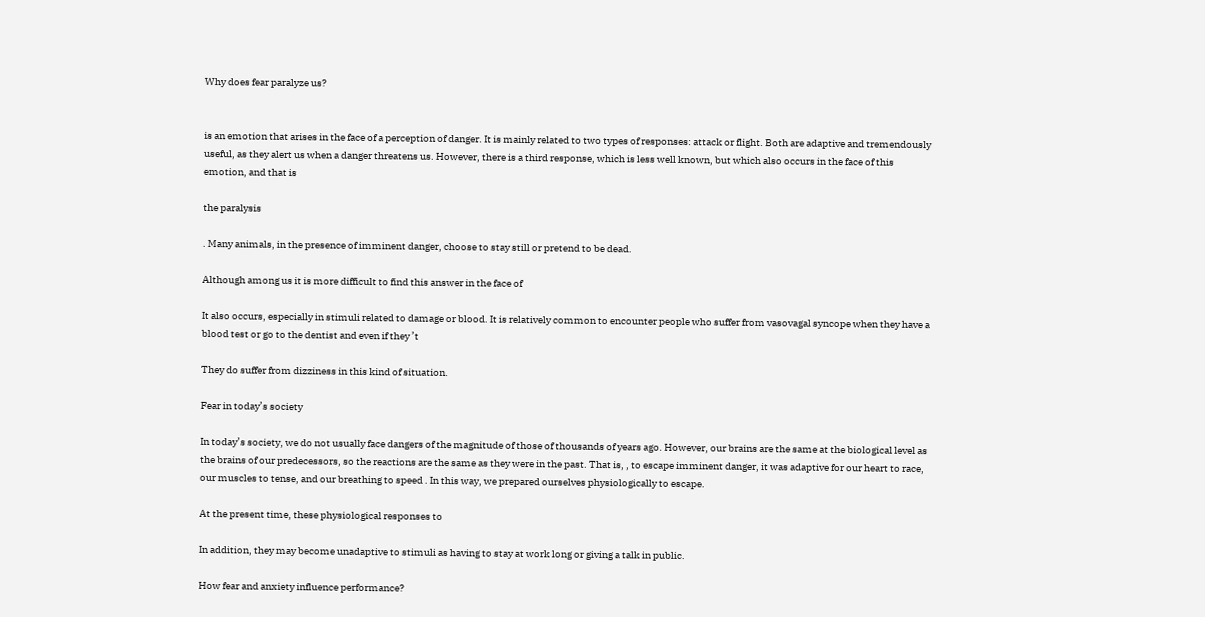Why does fear paralyze us?


is an emotion that arises in the face of a perception of danger. It is mainly related to two types of responses: attack or flight. Both are adaptive and tremendously useful, as they alert us when a danger threatens us. However, there is a third response, which is less well known, but which also occurs in the face of this emotion, and that is

the paralysis

. Many animals, in the presence of imminent danger, choose to stay still or pretend to be dead.

Although among us it is more difficult to find this answer in the face of

It also occurs, especially in stimuli related to damage or blood. It is relatively common to encounter people who suffer from vasovagal syncope when they have a blood test or go to the dentist and even if they ’t

They do suffer from dizziness in this kind of situation.

Fear in today’s society

In today’s society, we do not usually face dangers of the magnitude of those of thousands of years ago. However, our brains are the same at the biological level as the brains of our predecessors, so the reactions are the same as they were in the past. That is, , to escape imminent danger, it was adaptive for our heart to race, our muscles to tense, and our breathing to speed . In this way, we prepared ourselves physiologically to escape.

At the present time, these physiological responses to

In addition, they may become unadaptive to stimuli as having to stay at work long or giving a talk in public.

How fear and anxiety influence performance?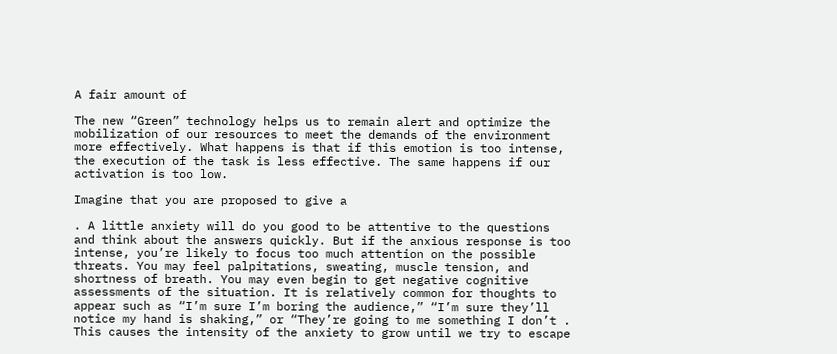A fair amount of

The new “Green” technology helps us to remain alert and optimize the mobilization of our resources to meet the demands of the environment more effectively. What happens is that if this emotion is too intense, the execution of the task is less effective. The same happens if our activation is too low.

Imagine that you are proposed to give a

. A little anxiety will do you good to be attentive to the questions and think about the answers quickly. But if the anxious response is too intense, you’re likely to focus too much attention on the possible threats. You may feel palpitations, sweating, muscle tension, and shortness of breath. You may even begin to get negative cognitive assessments of the situation. It is relatively common for thoughts to appear such as “I’m sure I’m boring the audience,” “I’m sure they’ll notice my hand is shaking,” or “They’re going to me something I don’t . This causes the intensity of the anxiety to grow until we try to escape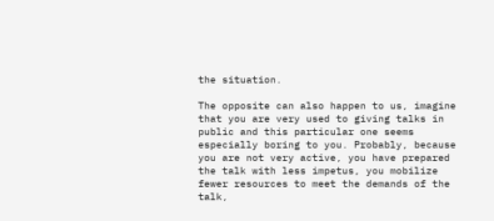the situation.

The opposite can also happen to us, imagine that you are very used to giving talks in public and this particular one seems especially boring to you. Probably, because you are not very active, you have prepared the talk with less impetus, you mobilize fewer resources to meet the demands of the talk,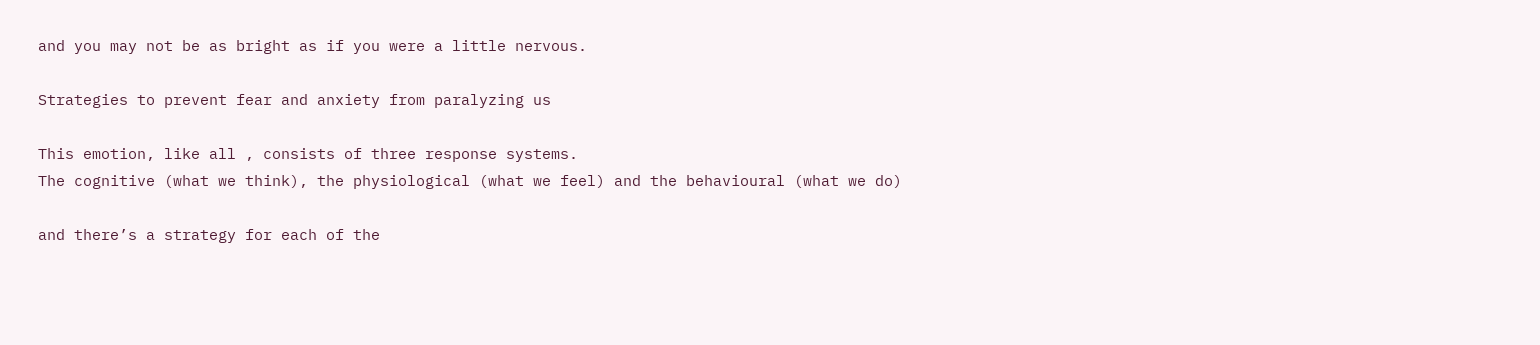and you may not be as bright as if you were a little nervous.

Strategies to prevent fear and anxiety from paralyzing us

This emotion, like all , consists of three response systems.
The cognitive (what we think), the physiological (what we feel) and the behavioural (what we do)

and there’s a strategy for each of the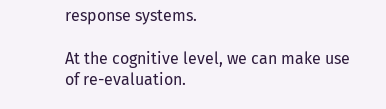response systems.

At the cognitive level, we can make use of re-evaluation.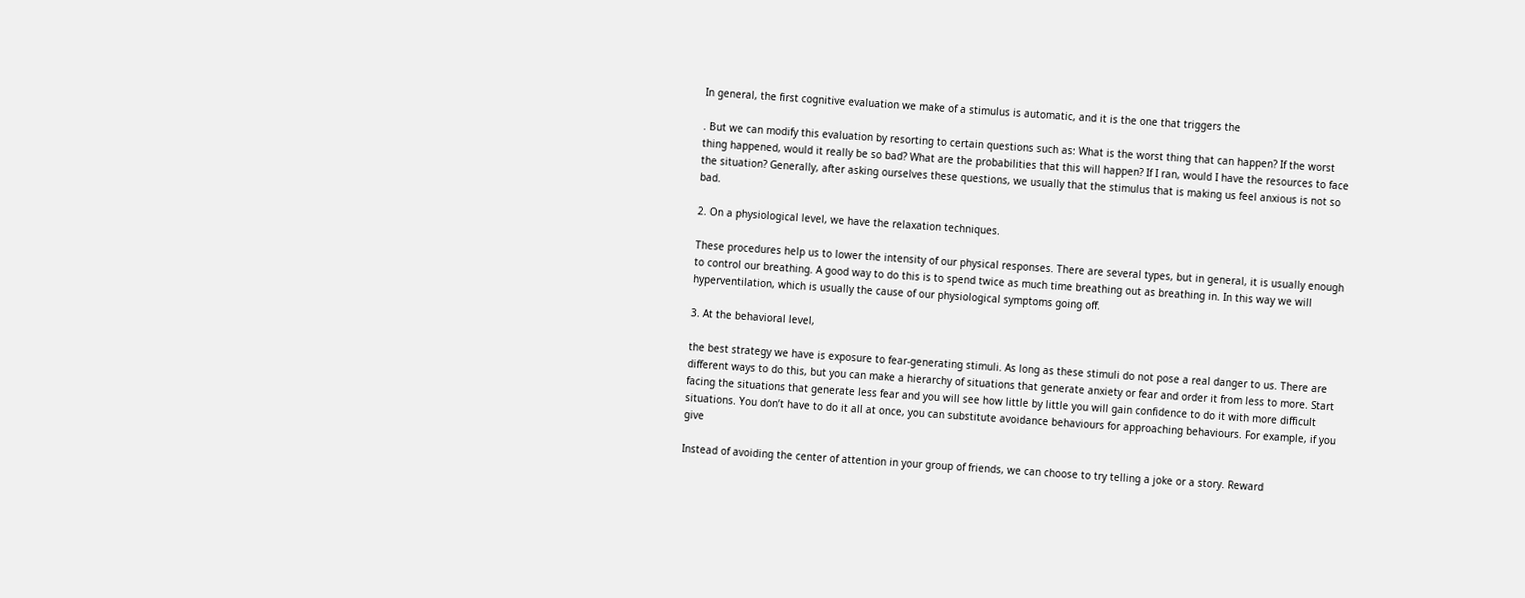In general, the first cognitive evaluation we make of a stimulus is automatic, and it is the one that triggers the

. But we can modify this evaluation by resorting to certain questions such as: What is the worst thing that can happen? If the worst thing happened, would it really be so bad? What are the probabilities that this will happen? If I ran, would I have the resources to face the situation? Generally, after asking ourselves these questions, we usually that the stimulus that is making us feel anxious is not so bad.

2. On a physiological level, we have the relaxation techniques.

These procedures help us to lower the intensity of our physical responses. There are several types, but in general, it is usually enough to control our breathing. A good way to do this is to spend twice as much time breathing out as breathing in. In this way we will hyperventilation, which is usually the cause of our physiological symptoms going off.

3. At the behavioral level,

the best strategy we have is exposure to fear-generating stimuli. As long as these stimuli do not pose a real danger to us. There are different ways to do this, but you can make a hierarchy of situations that generate anxiety or fear and order it from less to more. Start facing the situations that generate less fear and you will see how little by little you will gain confidence to do it with more difficult situations. You don’t have to do it all at once, you can substitute avoidance behaviours for approaching behaviours. For example, if you give

Instead of avoiding the center of attention in your group of friends, we can choose to try telling a joke or a story. Reward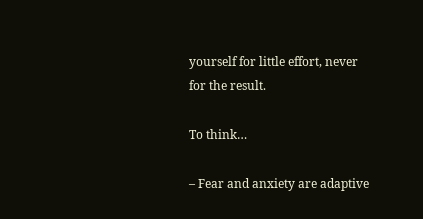yourself for little effort, never for the result.

To think…

– Fear and anxiety are adaptive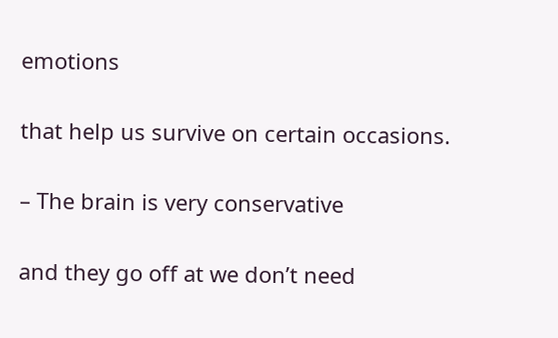emotions

that help us survive on certain occasions.

– The brain is very conservative

and they go off at we don’t need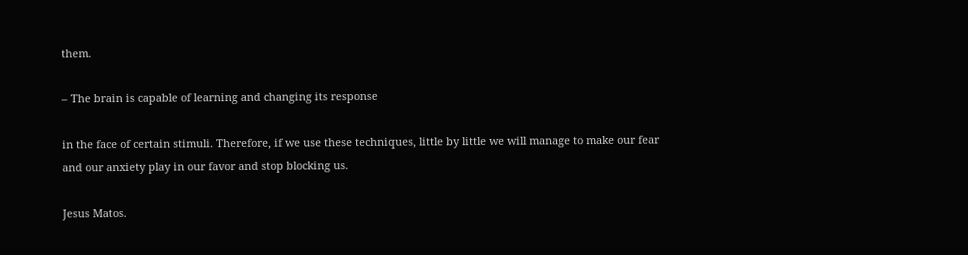them.

– The brain is capable of learning and changing its response

in the face of certain stimuli. Therefore, if we use these techniques, little by little we will manage to make our fear and our anxiety play in our favor and stop blocking us.

Jesus Matos.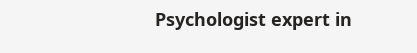Psychologist expert in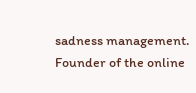sadness management. Founder of the online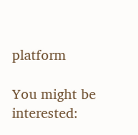platform

You might be interested: